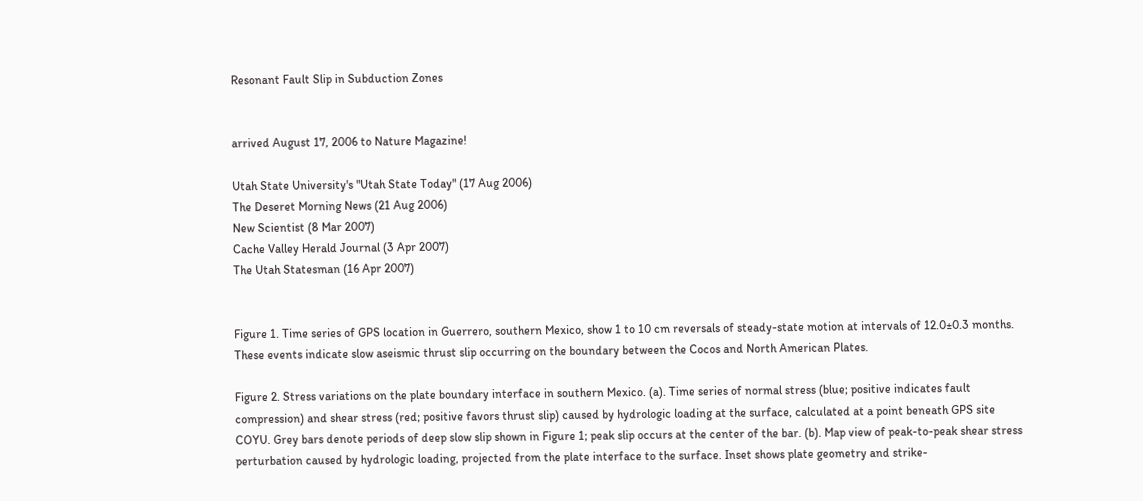Resonant Fault Slip in Subduction Zones


arrived August 17, 2006 to Nature Magazine!

Utah State University's "Utah State Today" (17 Aug 2006)
The Deseret Morning News (21 Aug 2006)
New Scientist (8 Mar 2007)
Cache Valley Herald Journal (3 Apr 2007)
The Utah Statesman (16 Apr 2007)


Figure 1. Time series of GPS location in Guerrero, southern Mexico, show 1 to 10 cm reversals of steady-state motion at intervals of 12.0±0.3 months. These events indicate slow aseismic thrust slip occurring on the boundary between the Cocos and North American Plates.

Figure 2. Stress variations on the plate boundary interface in southern Mexico. (a). Time series of normal stress (blue; positive indicates fault compression) and shear stress (red; positive favors thrust slip) caused by hydrologic loading at the surface, calculated at a point beneath GPS site COYU. Grey bars denote periods of deep slow slip shown in Figure 1; peak slip occurs at the center of the bar. (b). Map view of peak-to-peak shear stress perturbation caused by hydrologic loading, projected from the plate interface to the surface. Inset shows plate geometry and strike-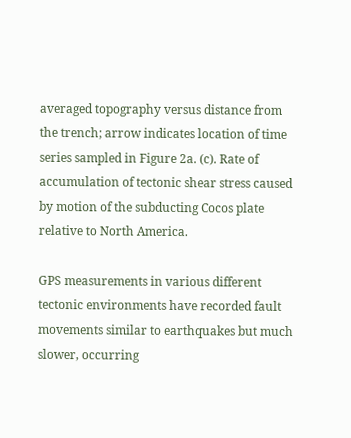averaged topography versus distance from the trench; arrow indicates location of time series sampled in Figure 2a. (c). Rate of accumulation of tectonic shear stress caused by motion of the subducting Cocos plate relative to North America.

GPS measurements in various different tectonic environments have recorded fault movements similar to earthquakes but much slower, occurring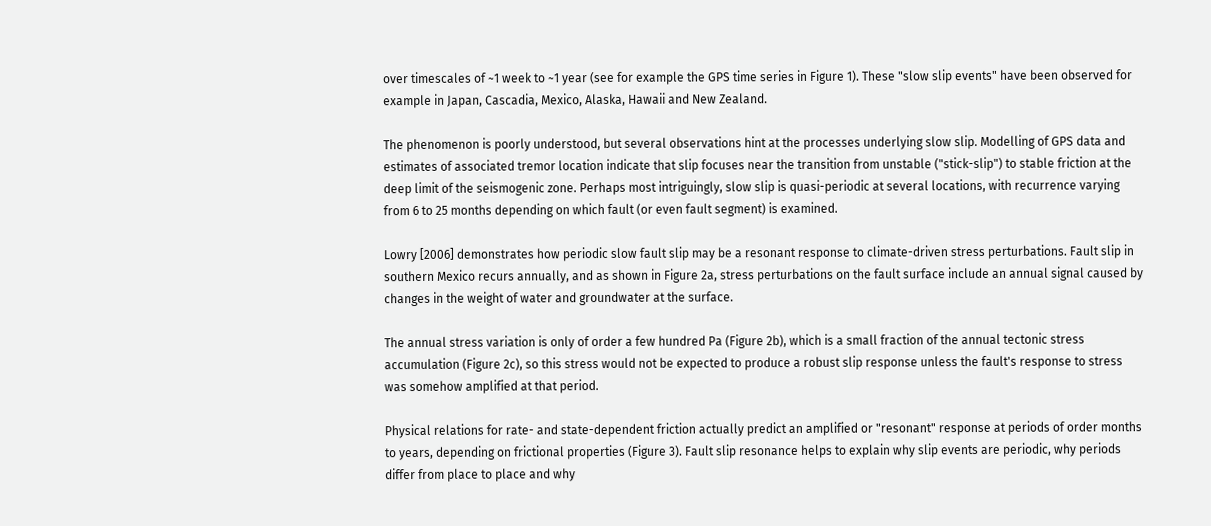over timescales of ~1 week to ~1 year (see for example the GPS time series in Figure 1). These "slow slip events" have been observed for example in Japan, Cascadia, Mexico, Alaska, Hawaii and New Zealand.

The phenomenon is poorly understood, but several observations hint at the processes underlying slow slip. Modelling of GPS data and estimates of associated tremor location indicate that slip focuses near the transition from unstable ("stick-slip") to stable friction at the deep limit of the seismogenic zone. Perhaps most intriguingly, slow slip is quasi-periodic at several locations, with recurrence varying from 6 to 25 months depending on which fault (or even fault segment) is examined.

Lowry [2006] demonstrates how periodic slow fault slip may be a resonant response to climate-driven stress perturbations. Fault slip in southern Mexico recurs annually, and as shown in Figure 2a, stress perturbations on the fault surface include an annual signal caused by changes in the weight of water and groundwater at the surface.

The annual stress variation is only of order a few hundred Pa (Figure 2b), which is a small fraction of the annual tectonic stress accumulation (Figure 2c), so this stress would not be expected to produce a robust slip response unless the fault's response to stress was somehow amplified at that period.

Physical relations for rate- and state-dependent friction actually predict an amplified or "resonant" response at periods of order months to years, depending on frictional properties (Figure 3). Fault slip resonance helps to explain why slip events are periodic, why periods differ from place to place and why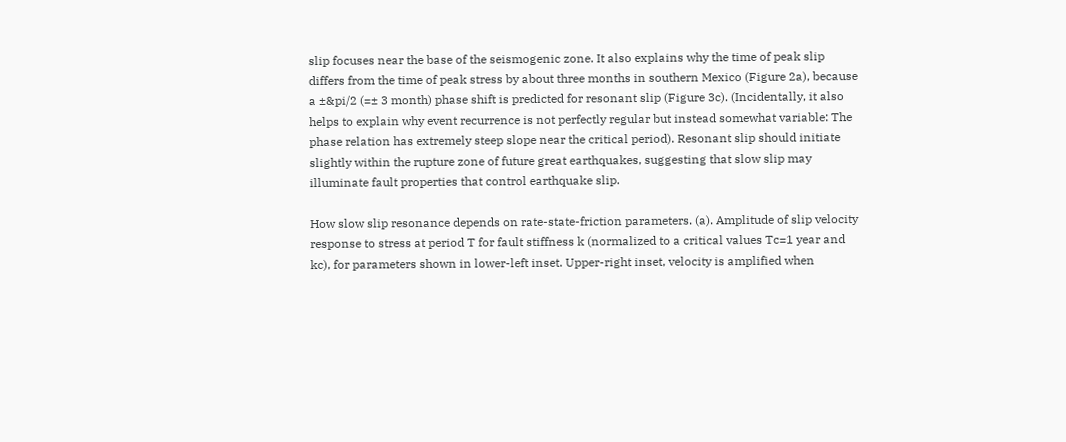slip focuses near the base of the seismogenic zone. It also explains why the time of peak slip differs from the time of peak stress by about three months in southern Mexico (Figure 2a), because a ±&pi/2 (=± 3 month) phase shift is predicted for resonant slip (Figure 3c). (Incidentally, it also helps to explain why event recurrence is not perfectly regular but instead somewhat variable: The phase relation has extremely steep slope near the critical period). Resonant slip should initiate slightly within the rupture zone of future great earthquakes, suggesting that slow slip may illuminate fault properties that control earthquake slip.

How slow slip resonance depends on rate-state-friction parameters. (a). Amplitude of slip velocity response to stress at period T for fault stiffness k (normalized to a critical values Tc=1 year and kc), for parameters shown in lower-left inset. Upper-right inset, velocity is amplified when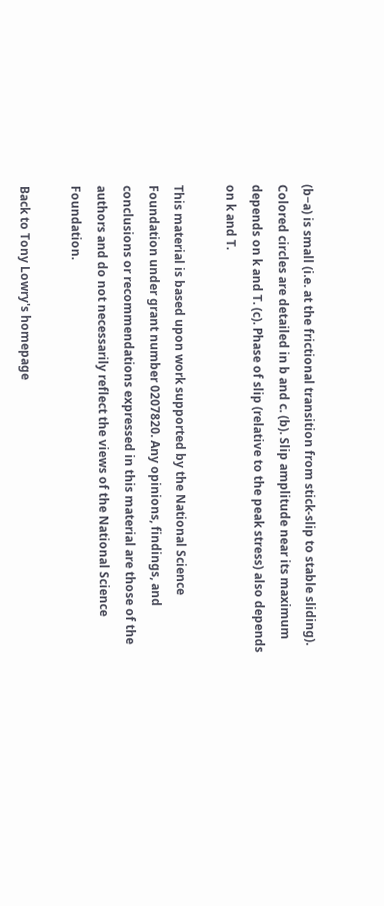(b−a) is small (i.e. at the frictional transition from stick-slip to stable sliding). Colored circles are detailed in b and c. (b). Slip amplitude near its maximum depends on k and T. (c). Phase of slip (relative to the peak stress) also depends on k and T.

This material is based upon work supported by the National Science Foundation under grant number 0207820. Any opinions, findings, and conclusions or recommendations expressed in this material are those of the authors and do not necessarily reflect the views of the National Science Foundation.

Back to Tony Lowry's homepage